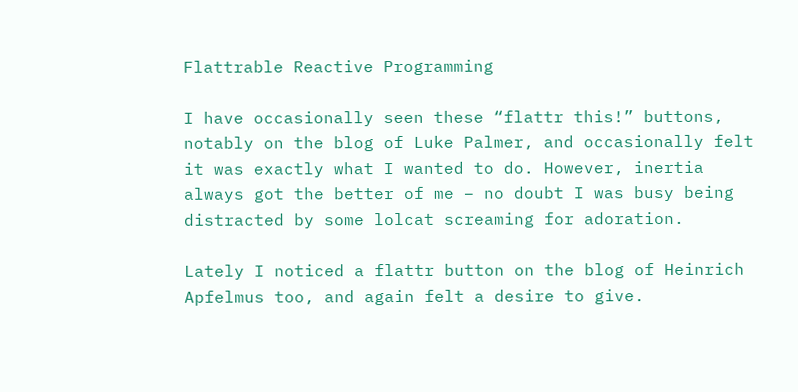Flattrable Reactive Programming

I have occasionally seen these “flattr this!” buttons, notably on the blog of Luke Palmer, and occasionally felt it was exactly what I wanted to do. However, inertia always got the better of me – no doubt I was busy being distracted by some lolcat screaming for adoration.

Lately I noticed a flattr button on the blog of Heinrich Apfelmus too, and again felt a desire to give.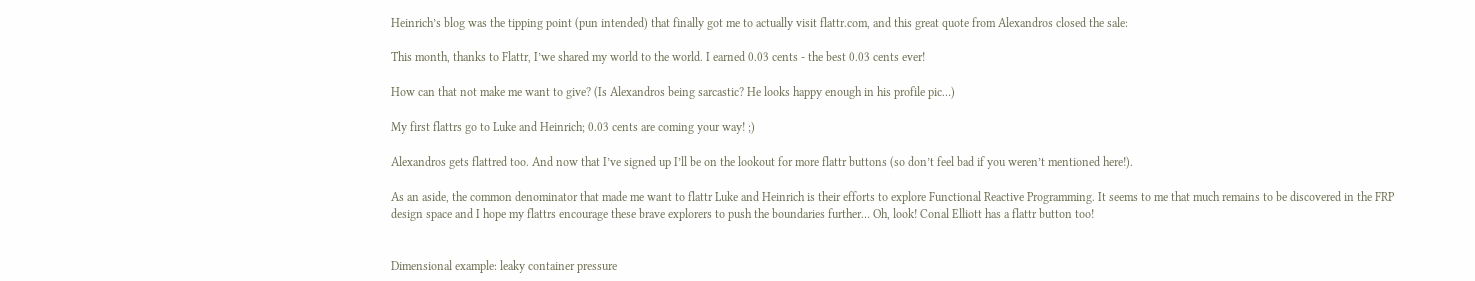Heinrich’s blog was the tipping point (pun intended) that finally got me to actually visit flattr.com, and this great quote from Alexandros closed the sale:

This month, thanks to Flattr, I’we shared my world to the world. I earned 0.03 cents - the best 0.03 cents ever!

How can that not make me want to give? (Is Alexandros being sarcastic? He looks happy enough in his profile pic…)

My first flattrs go to Luke and Heinrich; 0.03 cents are coming your way! ;)

Alexandros gets flattred too. And now that I’ve signed up I’ll be on the lookout for more flattr buttons (so don’t feel bad if you weren’t mentioned here!).

As an aside, the common denominator that made me want to flattr Luke and Heinrich is their efforts to explore Functional Reactive Programming. It seems to me that much remains to be discovered in the FRP design space and I hope my flattrs encourage these brave explorers to push the boundaries further… Oh, look! Conal Elliott has a flattr button too!


Dimensional example: leaky container pressure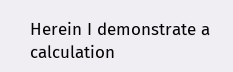Herein I demonstrate a calculation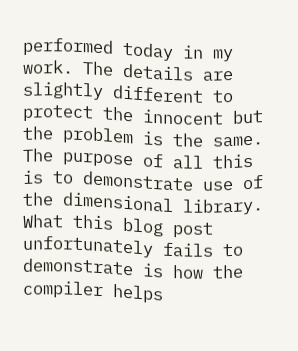performed today in my work. The details are slightly different to protect the innocent but the problem is the same. The purpose of all this is to demonstrate use of the dimensional library. What this blog post unfortunately fails to demonstrate is how the compiler helps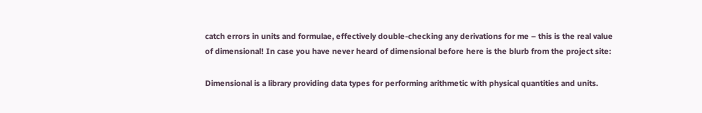catch errors in units and formulae, effectively double-checking any derivations for me – this is the real value of dimensional! In case you have never heard of dimensional before here is the blurb from the project site:

Dimensional is a library providing data types for performing arithmetic with physical quantities and units.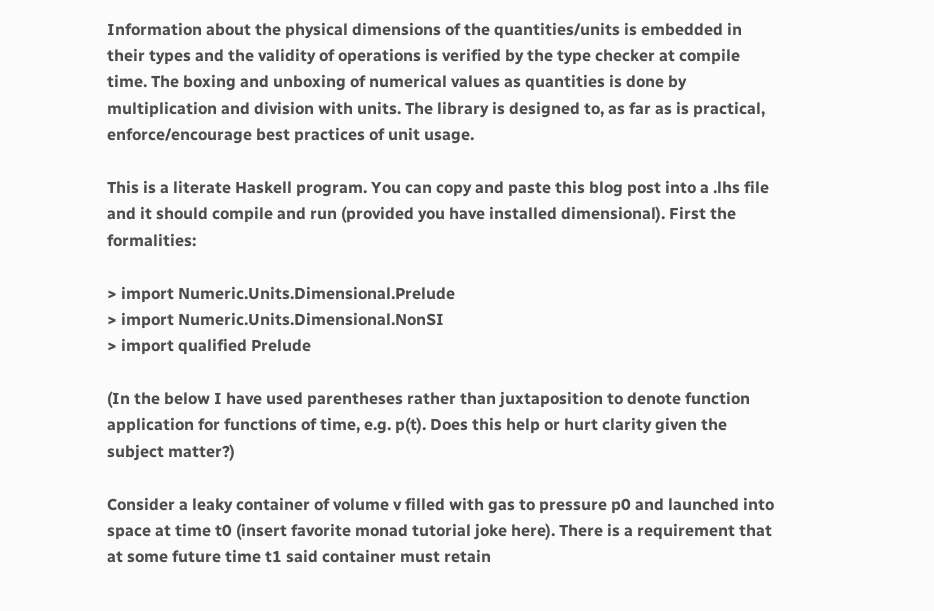Information about the physical dimensions of the quantities/units is embedded in their types and the validity of operations is verified by the type checker at compile time. The boxing and unboxing of numerical values as quantities is done by multiplication and division with units. The library is designed to, as far as is practical, enforce/encourage best practices of unit usage.

This is a literate Haskell program. You can copy and paste this blog post into a .lhs file and it should compile and run (provided you have installed dimensional). First the formalities:

> import Numeric.Units.Dimensional.Prelude
> import Numeric.Units.Dimensional.NonSI
> import qualified Prelude

(In the below I have used parentheses rather than juxtaposition to denote function application for functions of time, e.g. p(t). Does this help or hurt clarity given the subject matter?)

Consider a leaky container of volume v filled with gas to pressure p0 and launched into space at time t0 (insert favorite monad tutorial joke here). There is a requirement that at some future time t1 said container must retain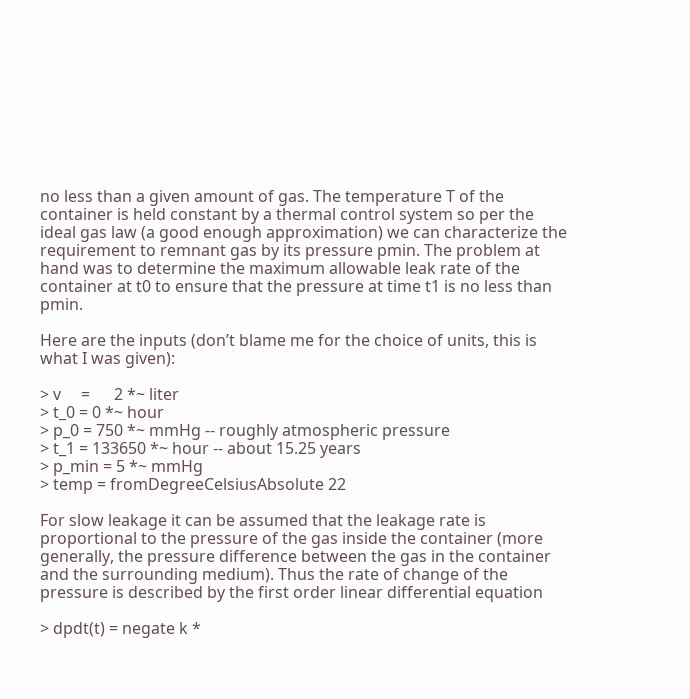no less than a given amount of gas. The temperature T of the container is held constant by a thermal control system so per the ideal gas law (a good enough approximation) we can characterize the requirement to remnant gas by its pressure pmin. The problem at hand was to determine the maximum allowable leak rate of the container at t0 to ensure that the pressure at time t1 is no less than pmin.

Here are the inputs (don’t blame me for the choice of units, this is what I was given):

> v     =      2 *~ liter
> t_0 = 0 *~ hour
> p_0 = 750 *~ mmHg -- roughly atmospheric pressure
> t_1 = 133650 *~ hour -- about 15.25 years
> p_min = 5 *~ mmHg
> temp = fromDegreeCelsiusAbsolute 22

For slow leakage it can be assumed that the leakage rate is proportional to the pressure of the gas inside the container (more generally, the pressure difference between the gas in the container and the surrounding medium). Thus the rate of change of the pressure is described by the first order linear differential equation

> dpdt(t) = negate k *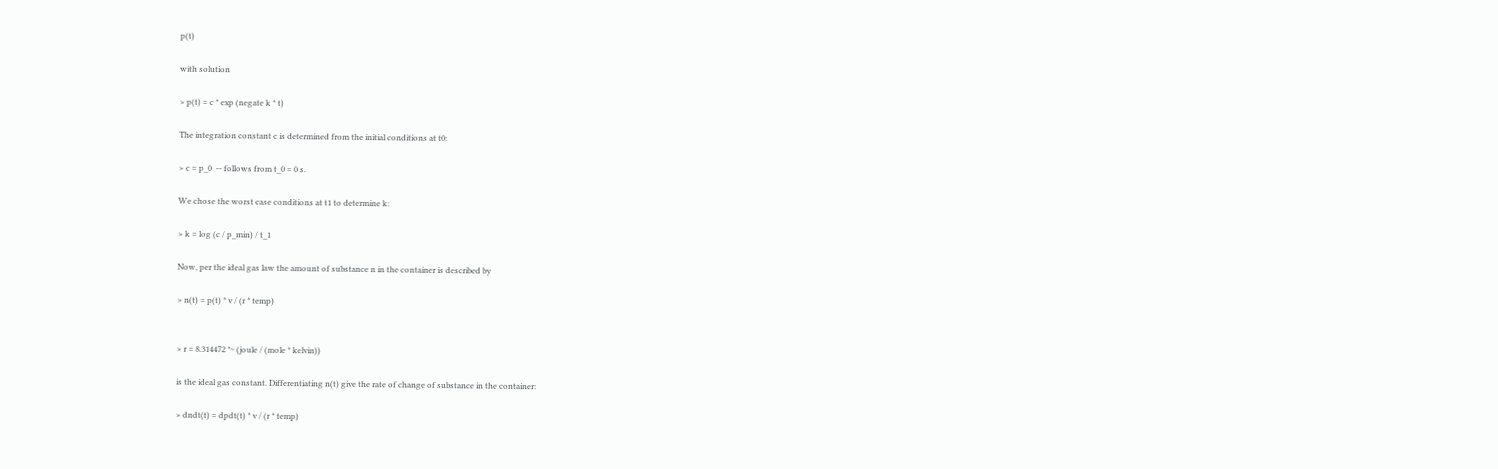p(t)

with solution

> p(t) = c * exp (negate k * t)

The integration constant c is determined from the initial conditions at t0:

> c = p_0  -- follows from t_0 = 0 s.

We chose the worst case conditions at t1 to determine k:

> k = log (c / p_min) / t_1

Now, per the ideal gas law the amount of substance n in the container is described by

> n(t) = p(t) * v / (r * temp)


> r = 8.314472 *~ (joule / (mole * kelvin))

is the ideal gas constant. Differentiating n(t) give the rate of change of substance in the container:

> dndt(t) = dpdt(t) * v / (r * temp)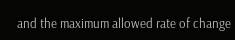and the maximum allowed rate of change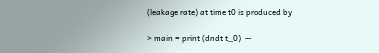(leakage rate) at time t0 is produced by

> main = print (dndt t_0)  --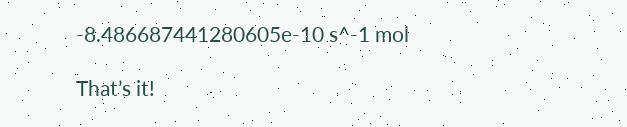-8.486687441280605e-10 s^-1 mol

That’s it!